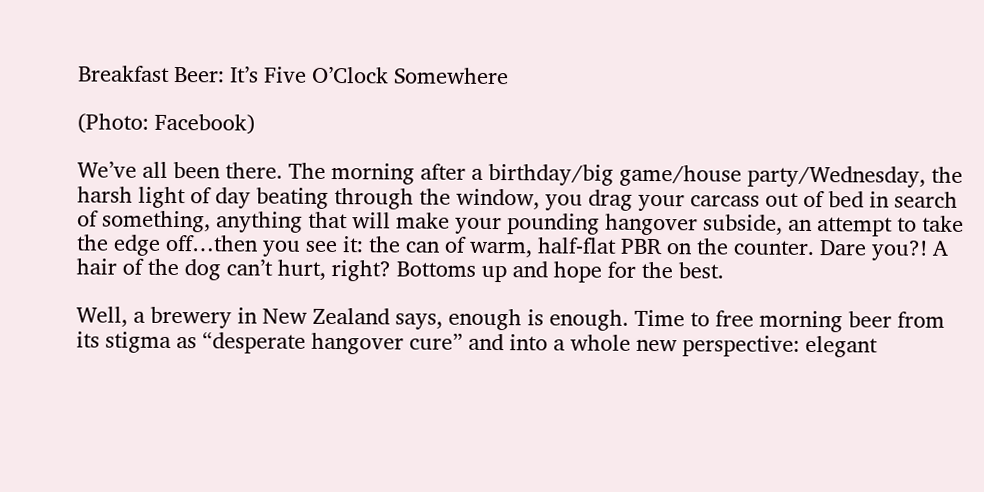Breakfast Beer: It’s Five O’Clock Somewhere

(Photo: Facebook)

We’ve all been there. The morning after a birthday/big game/house party/Wednesday, the harsh light of day beating through the window, you drag your carcass out of bed in search of something, anything that will make your pounding hangover subside, an attempt to take the edge off…then you see it: the can of warm, half-flat PBR on the counter. Dare you?! A hair of the dog can’t hurt, right? Bottoms up and hope for the best.

Well, a brewery in New Zealand says, enough is enough. Time to free morning beer from its stigma as “desperate hangover cure” and into a whole new perspective: elegant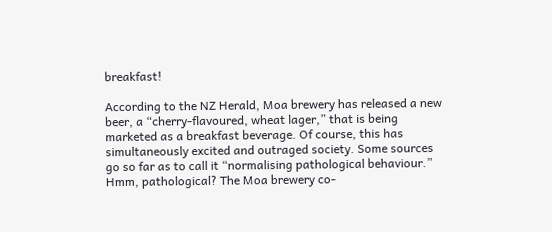breakfast!

According to the NZ Herald, Moa brewery has released a new beer, a “cherry-flavoured, wheat lager,” that is being marketed as a breakfast beverage. Of course, this has simultaneously excited and outraged society. Some sources go so far as to call it “normalising pathological behaviour.” Hmm, pathological? The Moa brewery co-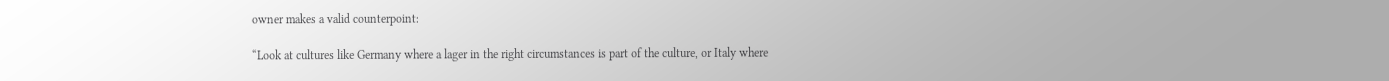owner makes a valid counterpoint:

“Look at cultures like Germany where a lager in the right circumstances is part of the culture, or Italy where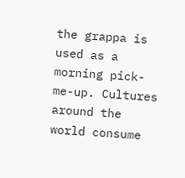the grappa is used as a morning pick-me-up. Cultures around the world consume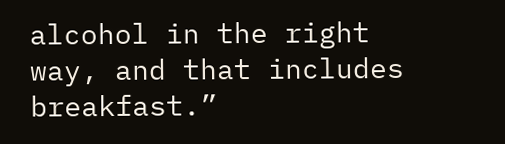alcohol in the right way, and that includes breakfast.”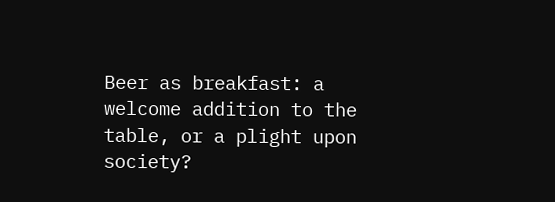Beer as breakfast: a welcome addition to the table, or a plight upon society?